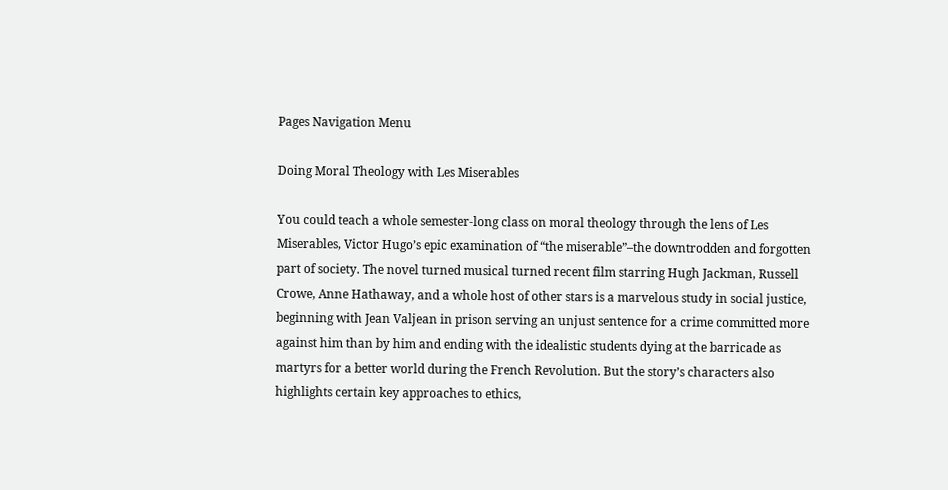Pages Navigation Menu

Doing Moral Theology with Les Miserables

You could teach a whole semester-long class on moral theology through the lens of Les Miserables, Victor Hugo’s epic examination of “the miserable”–the downtrodden and forgotten part of society. The novel turned musical turned recent film starring Hugh Jackman, Russell Crowe, Anne Hathaway, and a whole host of other stars is a marvelous study in social justice, beginning with Jean Valjean in prison serving an unjust sentence for a crime committed more against him than by him and ending with the idealistic students dying at the barricade as martyrs for a better world during the French Revolution. But the story’s characters also highlights certain key approaches to ethics,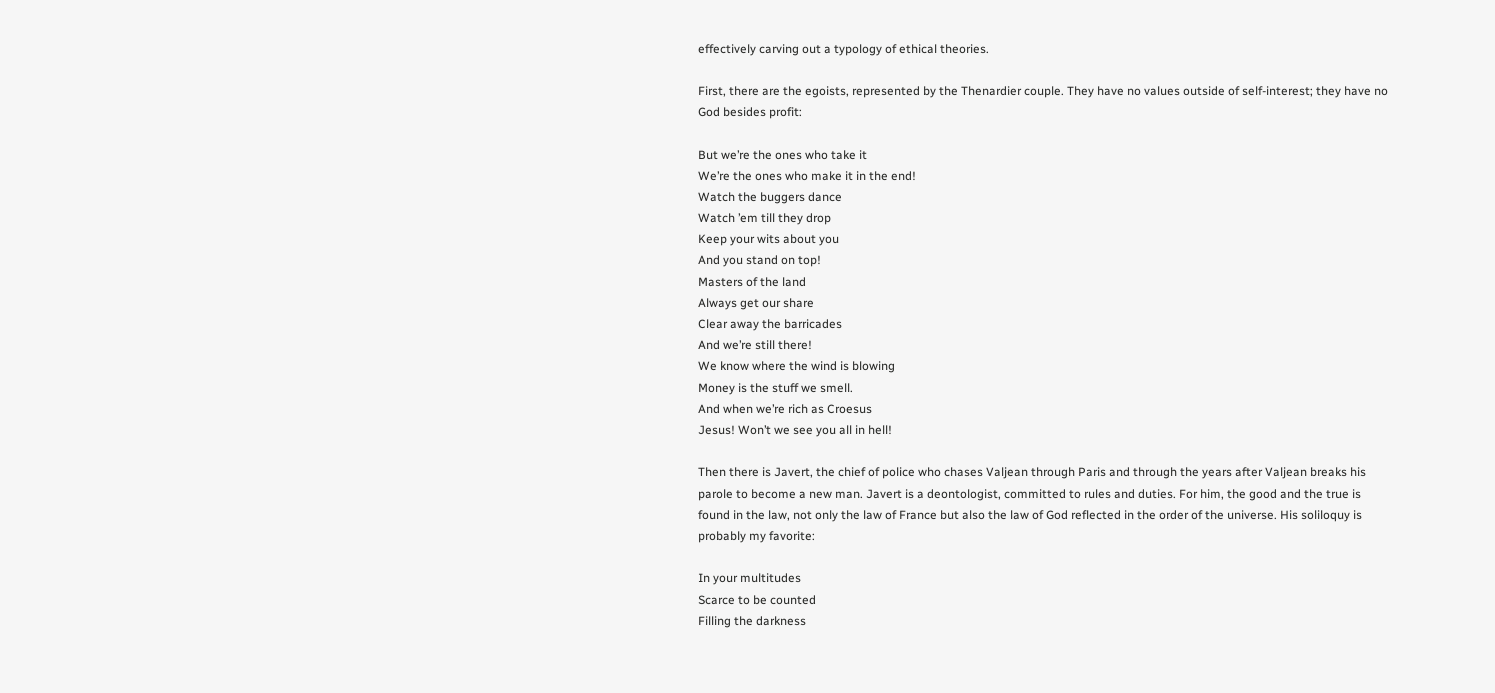effectively carving out a typology of ethical theories.

First, there are the egoists, represented by the Thenardier couple. They have no values outside of self-interest; they have no God besides profit:

But we’re the ones who take it
We’re the ones who make it in the end!
Watch the buggers dance
Watch ’em till they drop
Keep your wits about you
And you stand on top!
Masters of the land
Always get our share
Clear away the barricades
And we’re still there!
We know where the wind is blowing
Money is the stuff we smell.
And when we’re rich as Croesus
Jesus! Won’t we see you all in hell!

Then there is Javert, the chief of police who chases Valjean through Paris and through the years after Valjean breaks his parole to become a new man. Javert is a deontologist, committed to rules and duties. For him, the good and the true is found in the law, not only the law of France but also the law of God reflected in the order of the universe. His soliloquy is probably my favorite:

In your multitudes
Scarce to be counted
Filling the darkness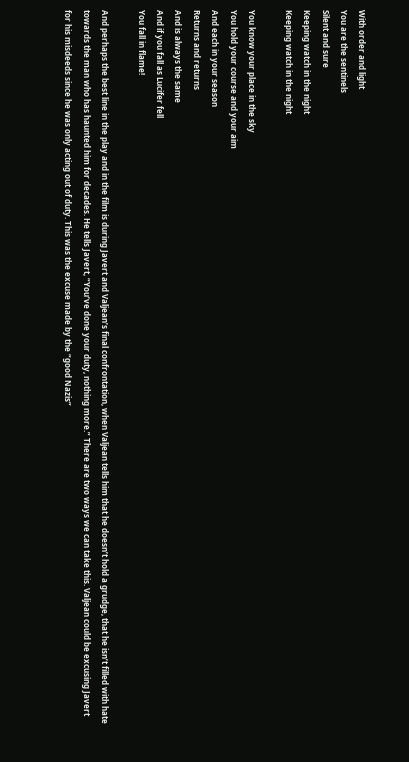With order and light
You are the sentinels
Silent and sure
Keeping watch in the night
Keeping watch in the night

You know your place in the sky
You hold your course and your aim
And each in your season
Returns and returns
And is always the same
And if you fall as Lucifer fell
You fall in flame!

And perhaps the best line in the play and in the film is during Javert and Valjean’s final confrontation, when Valjean tells him that he doesn’t hold a grudge, that he isn’t filled with hate towards the man who has haunted him for decades. He tells Javert, “You’ve done your duty, nothing more.” There are two ways we can take this. Valjean could be excusing Javert for his misdeeds since he was only acting out of duty. This was the excuse made by the “good Nazis”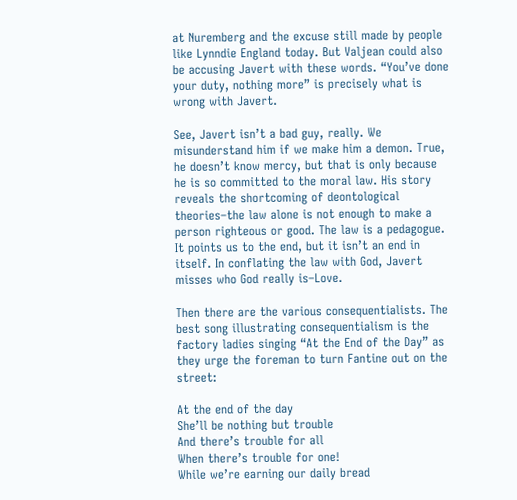at Nuremberg and the excuse still made by people like Lynndie England today. But Valjean could also be accusing Javert with these words. “You’ve done your duty, nothing more” is precisely what is wrong with Javert.

See, Javert isn’t a bad guy, really. We misunderstand him if we make him a demon. True, he doesn’t know mercy, but that is only because he is so committed to the moral law. His story reveals the shortcoming of deontological theories–the law alone is not enough to make a person righteous or good. The law is a pedagogue. It points us to the end, but it isn’t an end in itself. In conflating the law with God, Javert misses who God really is–Love.

Then there are the various consequentialists. The best song illustrating consequentialism is the factory ladies singing “At the End of the Day” as they urge the foreman to turn Fantine out on the street:

At the end of the day
She’ll be nothing but trouble
And there’s trouble for all
When there’s trouble for one!
While we’re earning our daily bread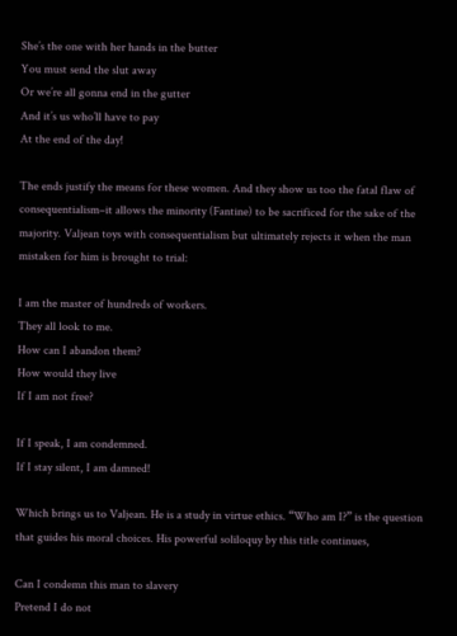She’s the one with her hands in the butter
You must send the slut away
Or we’re all gonna end in the gutter
And it’s us who’ll have to pay
At the end of the day!

The ends justify the means for these women. And they show us too the fatal flaw of consequentialism–it allows the minority (Fantine) to be sacrificed for the sake of the majority. Valjean toys with consequentialism but ultimately rejects it when the man mistaken for him is brought to trial:

I am the master of hundreds of workers.
They all look to me.
How can I abandon them?
How would they live
If I am not free?

If I speak, I am condemned.
If I stay silent, I am damned!

Which brings us to Valjean. He is a study in virtue ethics. “Who am I?” is the question that guides his moral choices. His powerful soliloquy by this title continues,

Can I condemn this man to slavery
Pretend I do not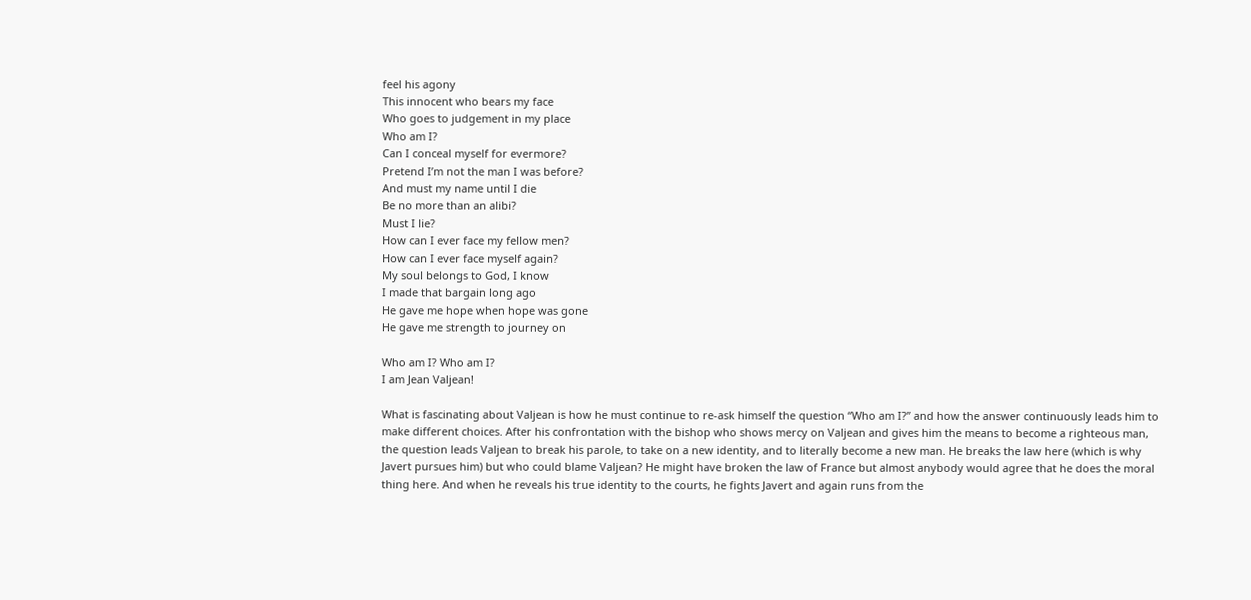feel his agony
This innocent who bears my face
Who goes to judgement in my place
Who am I?
Can I conceal myself for evermore?
Pretend I’m not the man I was before?
And must my name until I die
Be no more than an alibi?
Must I lie?
How can I ever face my fellow men?
How can I ever face myself again?
My soul belongs to God, I know
I made that bargain long ago
He gave me hope when hope was gone
He gave me strength to journey on

Who am I? Who am I?
I am Jean Valjean!

What is fascinating about Valjean is how he must continue to re-ask himself the question “Who am I?” and how the answer continuously leads him to make different choices. After his confrontation with the bishop who shows mercy on Valjean and gives him the means to become a righteous man, the question leads Valjean to break his parole, to take on a new identity, and to literally become a new man. He breaks the law here (which is why Javert pursues him) but who could blame Valjean? He might have broken the law of France but almost anybody would agree that he does the moral thing here. And when he reveals his true identity to the courts, he fights Javert and again runs from the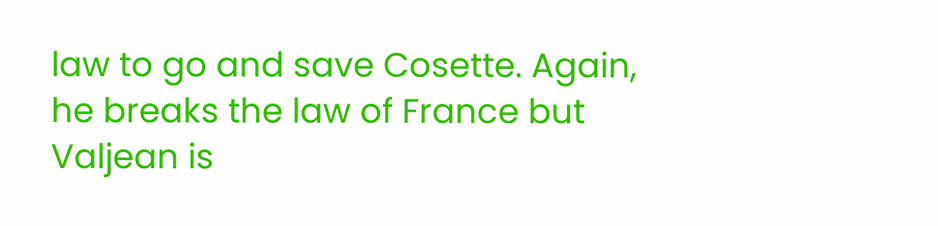law to go and save Cosette. Again, he breaks the law of France but Valjean is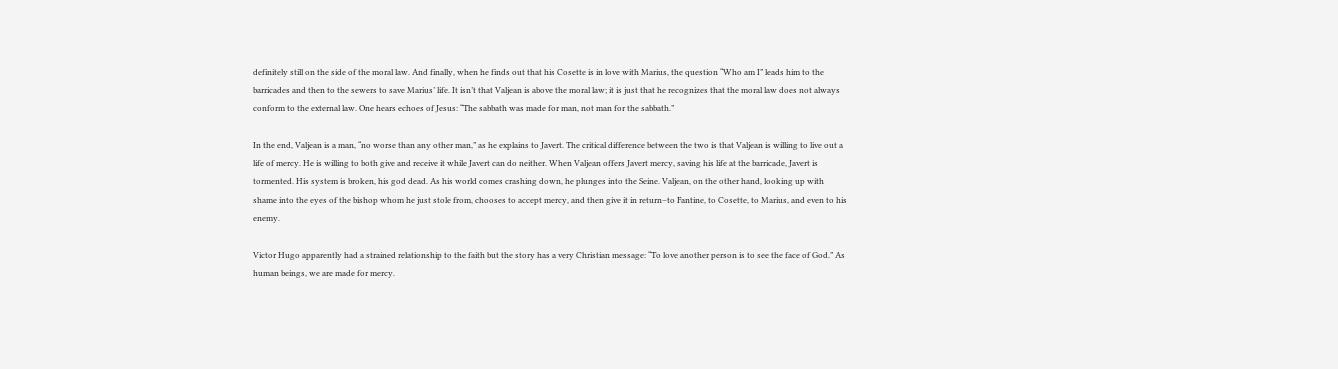definitely still on the side of the moral law. And finally, when he finds out that his Cosette is in love with Marius, the question “Who am I” leads him to the barricades and then to the sewers to save Marius’ life. It isn’t that Valjean is above the moral law; it is just that he recognizes that the moral law does not always conform to the external law. One hears echoes of Jesus: “The sabbath was made for man, not man for the sabbath.”

In the end, Valjean is a man, “no worse than any other man,” as he explains to Javert. The critical difference between the two is that Valjean is willing to live out a life of mercy. He is willing to both give and receive it while Javert can do neither. When Valjean offers Javert mercy, saving his life at the barricade, Javert is tormented. His system is broken, his god dead. As his world comes crashing down, he plunges into the Seine. Valjean, on the other hand, looking up with shame into the eyes of the bishop whom he just stole from, chooses to accept mercy, and then give it in return–to Fantine, to Cosette, to Marius, and even to his enemy.

Victor Hugo apparently had a strained relationship to the faith but the story has a very Christian message: “To love another person is to see the face of God.” As human beings, we are made for mercy.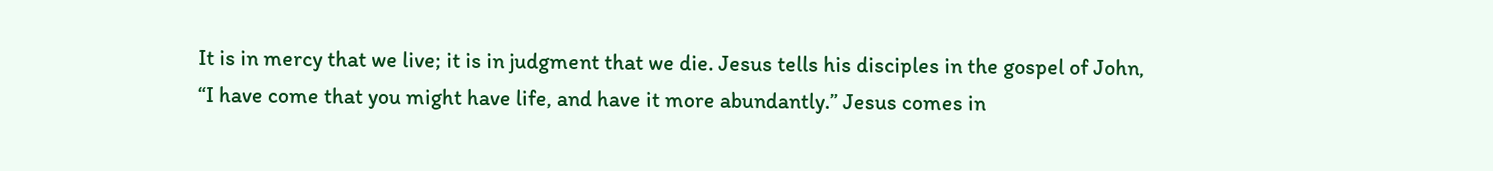It is in mercy that we live; it is in judgment that we die. Jesus tells his disciples in the gospel of John, “I have come that you might have life, and have it more abundantly.” Jesus comes in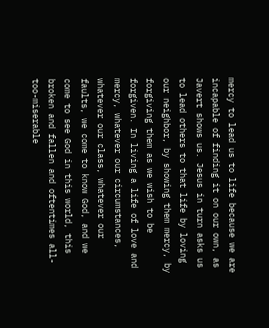mercy to lead us to life because we are incapable of finding it on our own, as Javert shows us. Jesus in turn asks us to lead others to that life by loving our neighbor, by showing them mercy, by forgiving them as we wish to be forgiven. In living a life of love and mercy, whatever our circumstances, whatever our class, whatever our faults, we come to know God, and we come to see God in this world, this broken and fallen and oftentimes all-too-miserable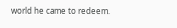world he came to redeem.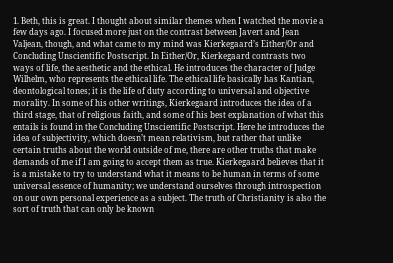1. Beth, this is great. I thought about similar themes when I watched the movie a few days ago. I focused more just on the contrast between Javert and Jean Valjean, though, and what came to my mind was Kierkegaard’s Either/Or and Concluding Unscientific Postscript. In Either/Or, Kierkegaard contrasts two ways of life, the aesthetic and the ethical. He introduces the character of Judge Wilhelm, who represents the ethical life. The ethical life basically has Kantian, deontological tones; it is the life of duty according to universal and objective morality. In some of his other writings, Kierkegaard introduces the idea of a third stage, that of religious faith, and some of his best explanation of what this entails is found in the Concluding Unscientific Postscript. Here he introduces the idea of subjectivity, which doesn’t mean relativism, but rather that unlike certain truths about the world outside of me, there are other truths that make demands of me if I am going to accept them as true. Kierkegaard believes that it is a mistake to try to understand what it means to be human in terms of some universal essence of humanity; we understand ourselves through introspection on our own personal experience as a subject. The truth of Christianity is also the sort of truth that can only be known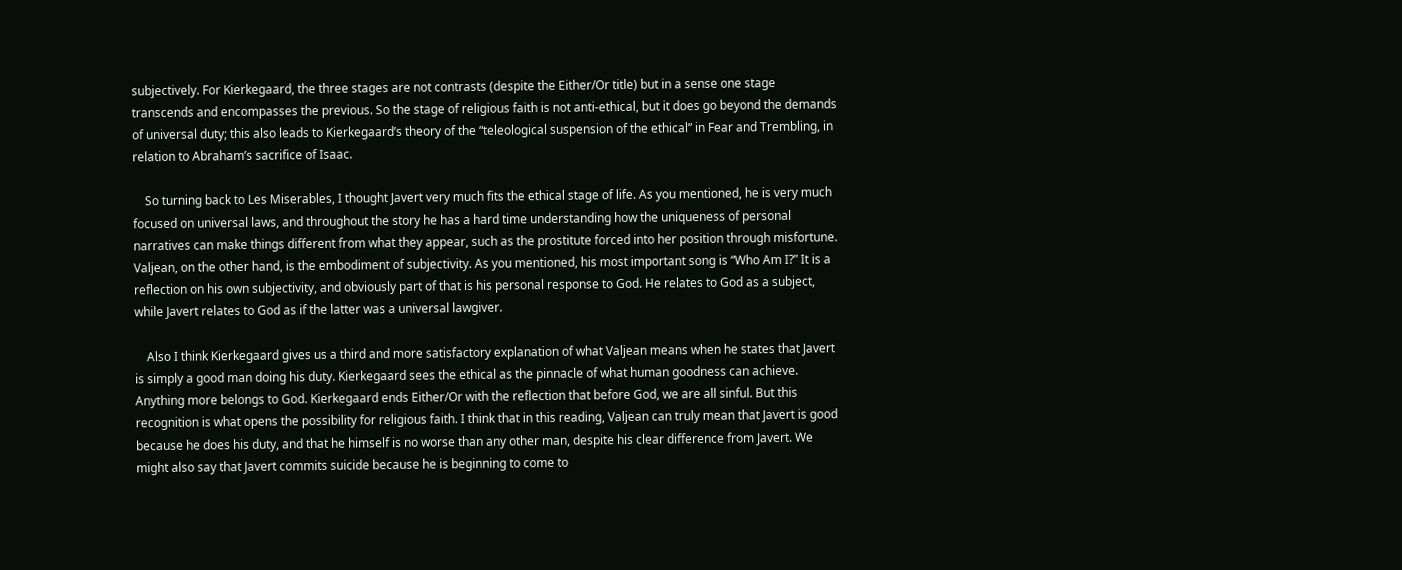subjectively. For Kierkegaard, the three stages are not contrasts (despite the Either/Or title) but in a sense one stage transcends and encompasses the previous. So the stage of religious faith is not anti-ethical, but it does go beyond the demands of universal duty; this also leads to Kierkegaard’s theory of the “teleological suspension of the ethical” in Fear and Trembling, in relation to Abraham’s sacrifice of Isaac.

    So turning back to Les Miserables, I thought Javert very much fits the ethical stage of life. As you mentioned, he is very much focused on universal laws, and throughout the story he has a hard time understanding how the uniqueness of personal narratives can make things different from what they appear, such as the prostitute forced into her position through misfortune. Valjean, on the other hand, is the embodiment of subjectivity. As you mentioned, his most important song is “Who Am I?” It is a reflection on his own subjectivity, and obviously part of that is his personal response to God. He relates to God as a subject, while Javert relates to God as if the latter was a universal lawgiver.

    Also I think Kierkegaard gives us a third and more satisfactory explanation of what Valjean means when he states that Javert is simply a good man doing his duty. Kierkegaard sees the ethical as the pinnacle of what human goodness can achieve. Anything more belongs to God. Kierkegaard ends Either/Or with the reflection that before God, we are all sinful. But this recognition is what opens the possibility for religious faith. I think that in this reading, Valjean can truly mean that Javert is good because he does his duty, and that he himself is no worse than any other man, despite his clear difference from Javert. We might also say that Javert commits suicide because he is beginning to come to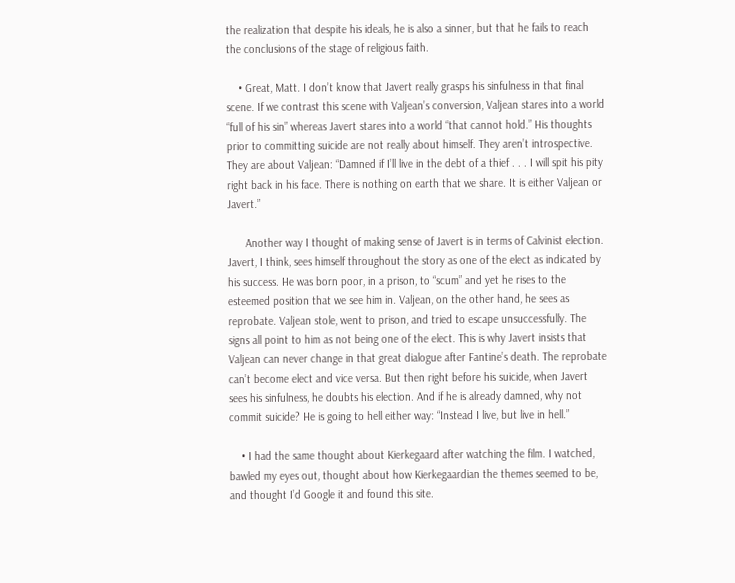the realization that despite his ideals, he is also a sinner, but that he fails to reach the conclusions of the stage of religious faith.

    • Great, Matt. I don’t know that Javert really grasps his sinfulness in that final scene. If we contrast this scene with Valjean’s conversion, Valjean stares into a world “full of his sin” whereas Javert stares into a world “that cannot hold.” His thoughts prior to committing suicide are not really about himself. They aren’t introspective. They are about Valjean: “Damned if I’ll live in the debt of a thief . . . I will spit his pity right back in his face. There is nothing on earth that we share. It is either Valjean or Javert.”

      Another way I thought of making sense of Javert is in terms of Calvinist election. Javert, I think, sees himself throughout the story as one of the elect as indicated by his success. He was born poor, in a prison, to “scum” and yet he rises to the esteemed position that we see him in. Valjean, on the other hand, he sees as reprobate. Valjean stole, went to prison, and tried to escape unsuccessfully. The signs all point to him as not being one of the elect. This is why Javert insists that Valjean can never change in that great dialogue after Fantine’s death. The reprobate can’t become elect and vice versa. But then right before his suicide, when Javert sees his sinfulness, he doubts his election. And if he is already damned, why not commit suicide? He is going to hell either way: “Instead I live, but live in hell.”

    • I had the same thought about Kierkegaard after watching the film. I watched, bawled my eyes out, thought about how Kierkegaardian the themes seemed to be, and thought I’d Google it and found this site.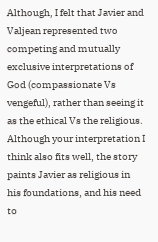Although, I felt that Javier and Valjean represented two competing and mutually exclusive interpretations of God (compassionate Vs vengeful), rather than seeing it as the ethical Vs the religious. Although your interpretation I think also fits well, the story paints Javier as religious in his foundations, and his need to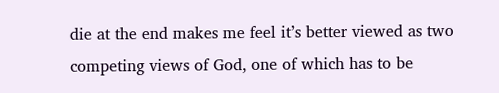die at the end makes me feel it’s better viewed as two competing views of God, one of which has to be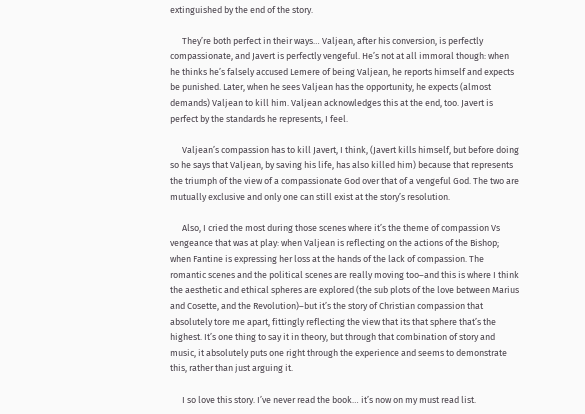extinguished by the end of the story.

      They’re both perfect in their ways… Valjean, after his conversion, is perfectly compassionate, and Javert is perfectly vengeful. He’s not at all immoral though: when he thinks he’s falsely accused Lemere of being Valjean, he reports himself and expects be punished. Later, when he sees Valjean has the opportunity, he expects (almost demands) Valjean to kill him. Valjean acknowledges this at the end, too. Javert is perfect by the standards he represents, I feel.

      Valjean’s compassion has to kill Javert, I think, (Javert kills himself, but before doing so he says that Valjean, by saving his life, has also killed him) because that represents the triumph of the view of a compassionate God over that of a vengeful God. The two are mutually exclusive and only one can still exist at the story’s resolution.

      Also, I cried the most during those scenes where it’s the theme of compassion Vs vengeance that was at play: when Valjean is reflecting on the actions of the Bishop; when Fantine is expressing her loss at the hands of the lack of compassion. The romantic scenes and the political scenes are really moving too–and this is where I think the aesthetic and ethical spheres are explored (the sub plots of the love between Marius and Cosette, and the Revolution)–but it’s the story of Christian compassion that absolutely tore me apart, fittingly reflecting the view that its that sphere that’s the highest. It’s one thing to say it in theory, but through that combination of story and music, it absolutely puts one right through the experience and seems to demonstrate this, rather than just arguing it.

      I so love this story. I’ve never read the book… it’s now on my must read list.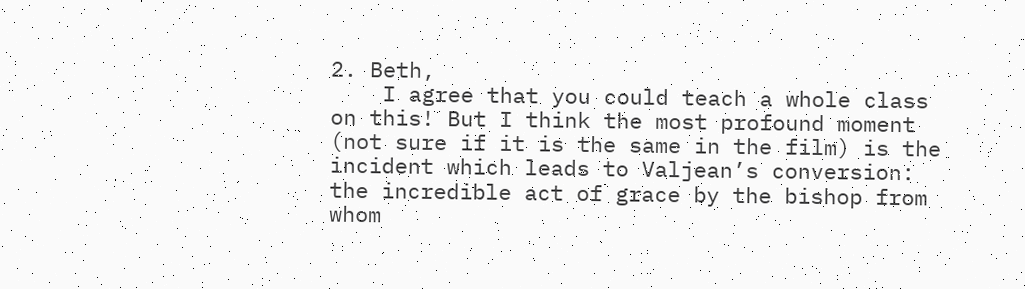2. Beth,
    I agree that you could teach a whole class on this! But I think the most profound moment (not sure if it is the same in the film) is the incident which leads to Valjean’s conversion: the incredible act of grace by the bishop from whom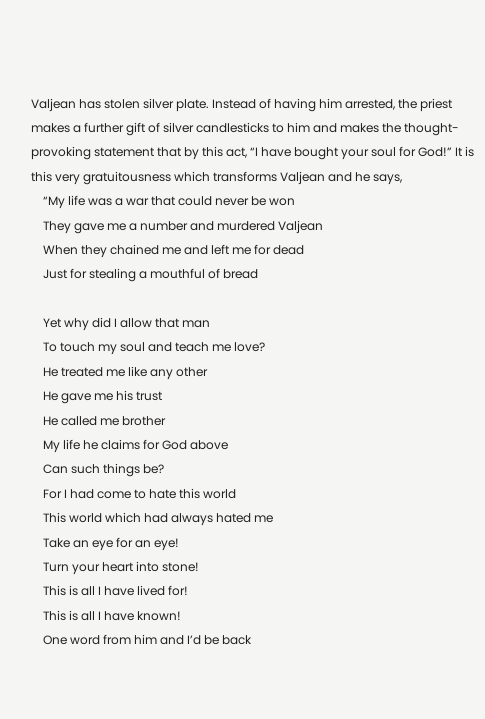Valjean has stolen silver plate. Instead of having him arrested, the priest makes a further gift of silver candlesticks to him and makes the thought-provoking statement that by this act, “I have bought your soul for God!” It is this very gratuitousness which transforms Valjean and he says,
    “My life was a war that could never be won
    They gave me a number and murdered Valjean
    When they chained me and left me for dead
    Just for stealing a mouthful of bread

    Yet why did I allow that man
    To touch my soul and teach me love?
    He treated me like any other
    He gave me his trust
    He called me brother
    My life he claims for God above
    Can such things be?
    For I had come to hate this world
    This world which had always hated me
    Take an eye for an eye!
    Turn your heart into stone!
    This is all I have lived for!
    This is all I have known!
    One word from him and I’d be back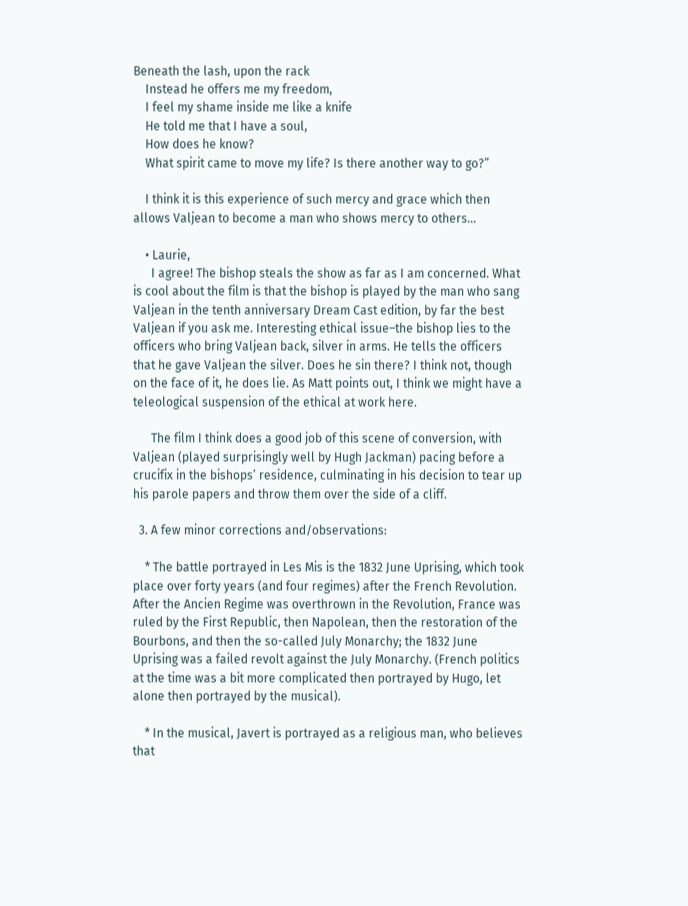Beneath the lash, upon the rack
    Instead he offers me my freedom,
    I feel my shame inside me like a knife
    He told me that I have a soul,
    How does he know?
    What spirit came to move my life? Is there another way to go?”

    I think it is this experience of such mercy and grace which then allows Valjean to become a man who shows mercy to others…

    • Laurie,
      I agree! The bishop steals the show as far as I am concerned. What is cool about the film is that the bishop is played by the man who sang Valjean in the tenth anniversary Dream Cast edition, by far the best Valjean if you ask me. Interesting ethical issue–the bishop lies to the officers who bring Valjean back, silver in arms. He tells the officers that he gave Valjean the silver. Does he sin there? I think not, though on the face of it, he does lie. As Matt points out, I think we might have a teleological suspension of the ethical at work here.

      The film I think does a good job of this scene of conversion, with Valjean (played surprisingly well by Hugh Jackman) pacing before a crucifix in the bishops’ residence, culminating in his decision to tear up his parole papers and throw them over the side of a cliff.

  3. A few minor corrections and/observations:

    * The battle portrayed in Les Mis is the 1832 June Uprising, which took place over forty years (and four regimes) after the French Revolution. After the Ancien Regime was overthrown in the Revolution, France was ruled by the First Republic, then Napolean, then the restoration of the Bourbons, and then the so-called July Monarchy; the 1832 June Uprising was a failed revolt against the July Monarchy. (French politics at the time was a bit more complicated then portrayed by Hugo, let alone then portrayed by the musical).

    * In the musical, Javert is portrayed as a religious man, who believes that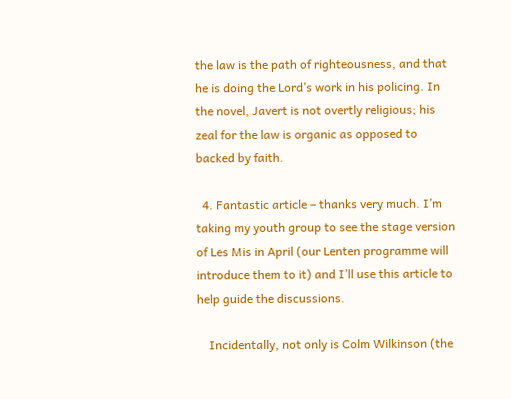the law is the path of righteousness, and that he is doing the Lord’s work in his policing. In the novel, Javert is not overtly religious; his zeal for the law is organic as opposed to backed by faith.

  4. Fantastic article – thanks very much. I’m taking my youth group to see the stage version of Les Mis in April (our Lenten programme will introduce them to it) and I’ll use this article to help guide the discussions.

    Incidentally, not only is Colm Wilkinson (the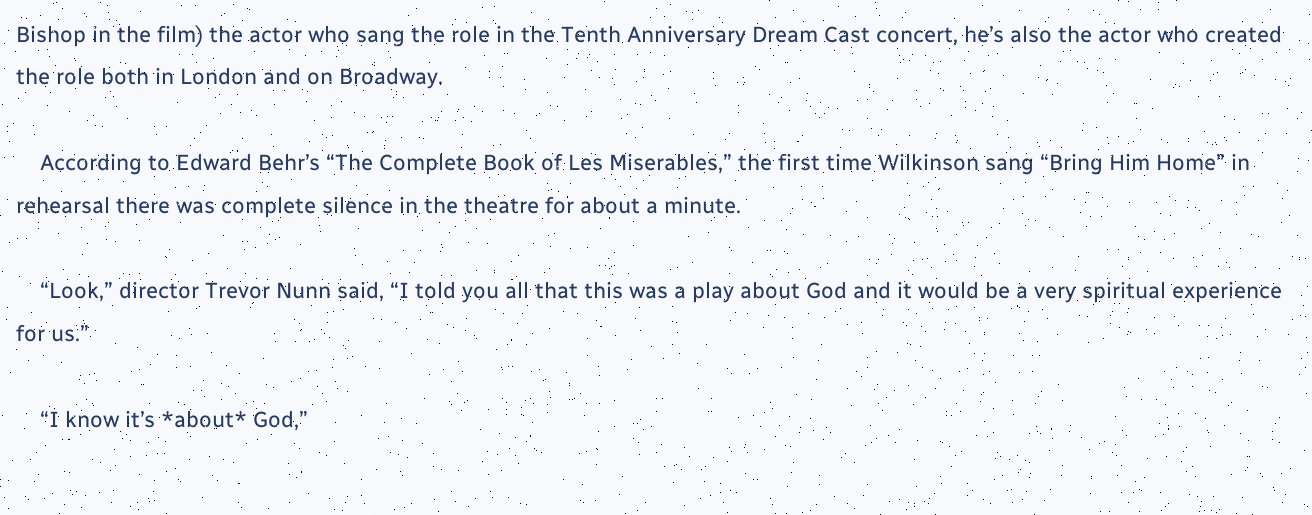Bishop in the film) the actor who sang the role in the Tenth Anniversary Dream Cast concert, he’s also the actor who created the role both in London and on Broadway.

    According to Edward Behr’s “The Complete Book of Les Miserables,” the first time Wilkinson sang “Bring Him Home” in rehearsal there was complete silence in the theatre for about a minute.

    “Look,” director Trevor Nunn said, “I told you all that this was a play about God and it would be a very spiritual experience for us.”

    “I know it’s *about* God,”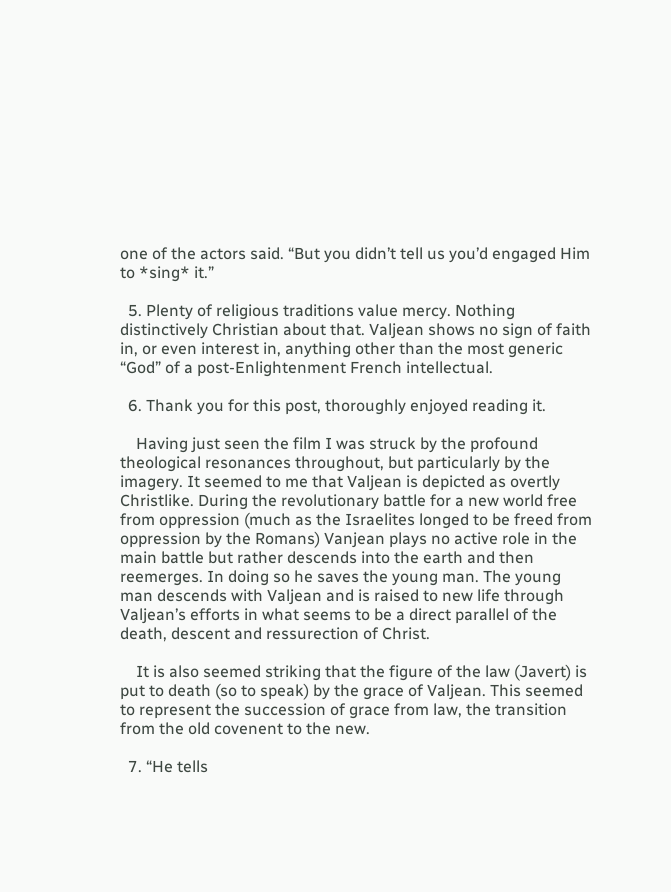one of the actors said. “But you didn’t tell us you’d engaged Him to *sing* it.”

  5. Plenty of religious traditions value mercy. Nothing distinctively Christian about that. Valjean shows no sign of faith in, or even interest in, anything other than the most generic “God” of a post-Enlightenment French intellectual.

  6. Thank you for this post, thoroughly enjoyed reading it.

    Having just seen the film I was struck by the profound theological resonances throughout, but particularly by the imagery. It seemed to me that Valjean is depicted as overtly Christlike. During the revolutionary battle for a new world free from oppression (much as the Israelites longed to be freed from oppression by the Romans) Vanjean plays no active role in the main battle but rather descends into the earth and then reemerges. In doing so he saves the young man. The young man descends with Valjean and is raised to new life through Valjean’s efforts in what seems to be a direct parallel of the death, descent and ressurection of Christ.

    It is also seemed striking that the figure of the law (Javert) is put to death (so to speak) by the grace of Valjean. This seemed to represent the succession of grace from law, the transition from the old covenent to the new.

  7. “He tells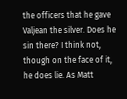the officers that he gave Valjean the silver. Does he sin there? I think not, though on the face of it, he does lie. As Matt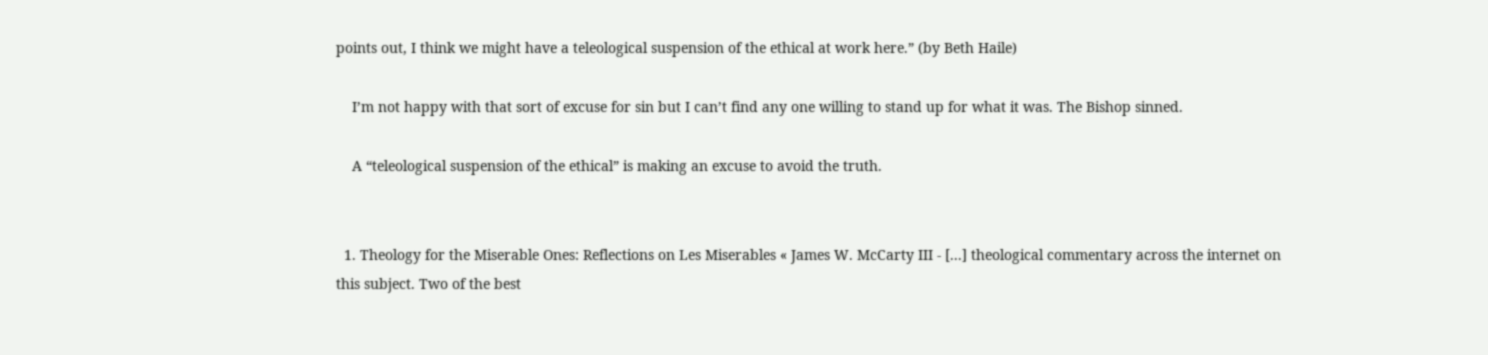points out, I think we might have a teleological suspension of the ethical at work here.” (by Beth Haile)

    I’m not happy with that sort of excuse for sin but I can’t find any one willing to stand up for what it was. The Bishop sinned.

    A “teleological suspension of the ethical” is making an excuse to avoid the truth.


  1. Theology for the Miserable Ones: Reflections on Les Miserables « James W. McCarty III - [...] theological commentary across the internet on this subject. Two of the best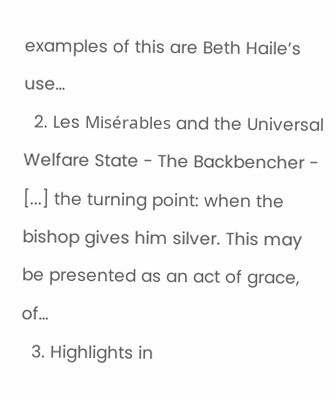examples of this are Beth Haile’s use…
  2. Les Misérables and the Universal Welfare State - The Backbencher - [...] the turning point: when the bishop gives him silver. This may be presented as an act of grace, of…
  3. Highlights in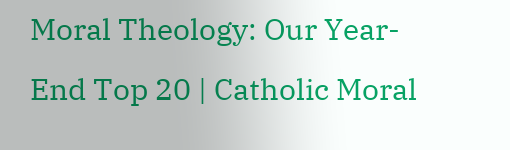Moral Theology: Our Year-End Top 20 | Catholic Moral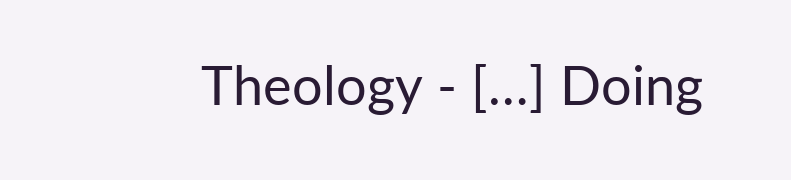Theology - […] Doing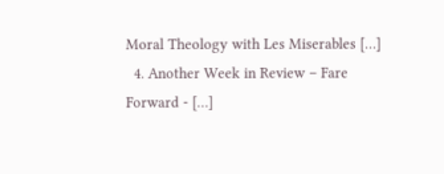Moral Theology with Les Miserables […]
  4. Another Week in Review – Fare Forward - […]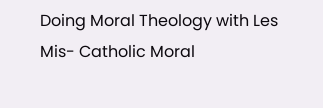Doing Moral Theology with Les Mis- Catholic Moral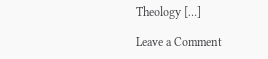Theology […]

Leave a Comment